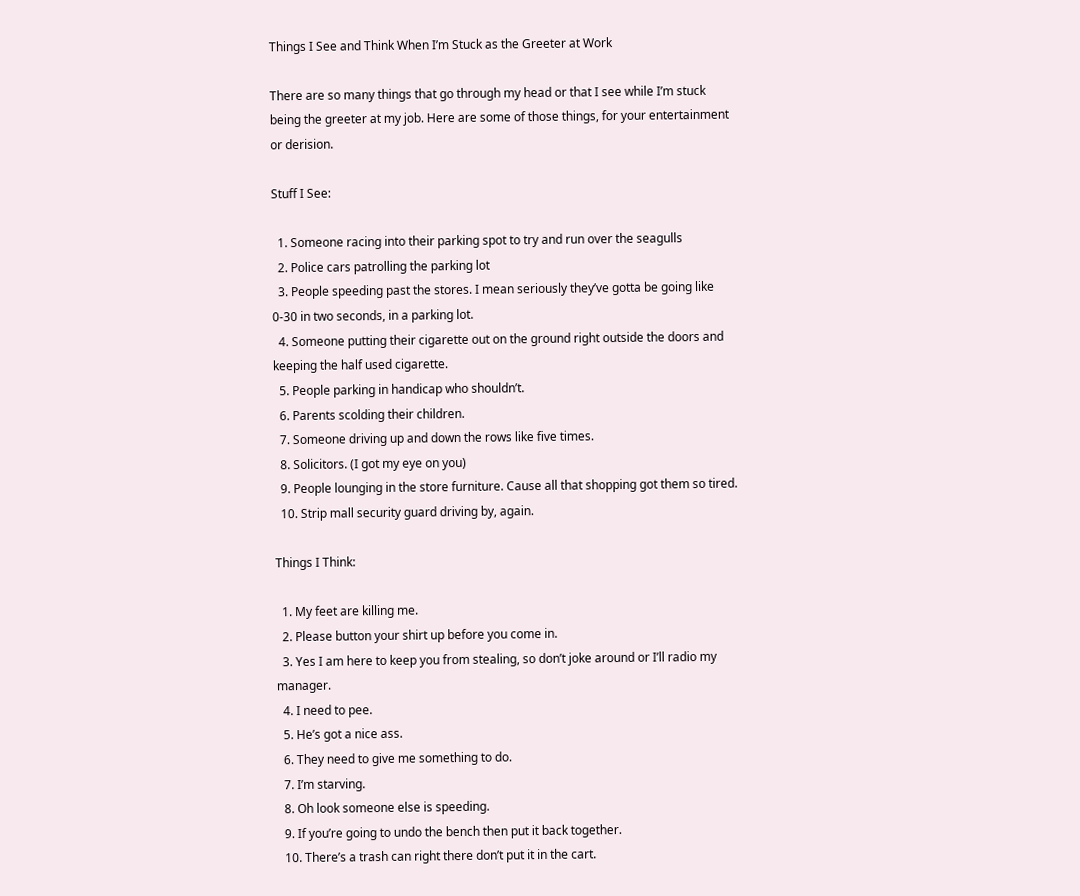Things I See and Think When I’m Stuck as the Greeter at Work

There are so many things that go through my head or that I see while I’m stuck being the greeter at my job. Here are some of those things, for your entertainment or derision.

Stuff I See:

  1. Someone racing into their parking spot to try and run over the seagulls
  2. Police cars patrolling the parking lot
  3. People speeding past the stores. I mean seriously they’ve gotta be going like 0-30 in two seconds, in a parking lot.
  4. Someone putting their cigarette out on the ground right outside the doors and keeping the half used cigarette.
  5. People parking in handicap who shouldn’t.
  6. Parents scolding their children.
  7. Someone driving up and down the rows like five times.
  8. Solicitors. (I got my eye on you)
  9. People lounging in the store furniture. Cause all that shopping got them so tired.
  10. Strip mall security guard driving by, again.

Things I Think:

  1. My feet are killing me.
  2. Please button your shirt up before you come in.
  3. Yes I am here to keep you from stealing, so don’t joke around or I’ll radio my manager.
  4. I need to pee.
  5. He’s got a nice ass.
  6. They need to give me something to do.
  7. I’m starving.
  8. Oh look someone else is speeding.
  9. If you’re going to undo the bench then put it back together.
  10. There’s a trash can right there don’t put it in the cart.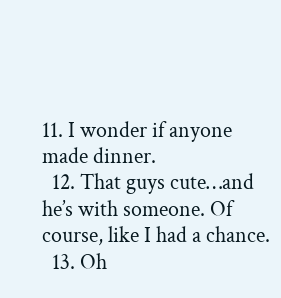11. I wonder if anyone made dinner.
  12. That guys cute…and he’s with someone. Of course, like I had a chance.
  13. Oh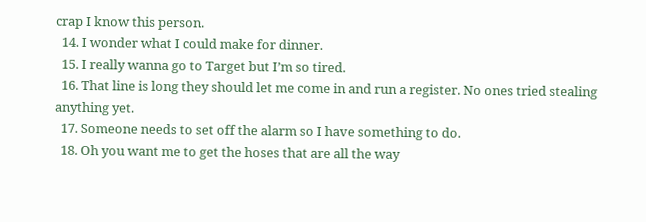crap I know this person.
  14. I wonder what I could make for dinner.
  15. I really wanna go to Target but I’m so tired.
  16. That line is long they should let me come in and run a register. No ones tried stealing anything yet.
  17. Someone needs to set off the alarm so I have something to do.
  18. Oh you want me to get the hoses that are all the way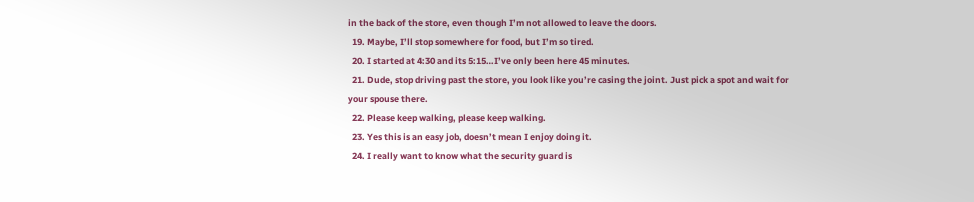in the back of the store, even though I’m not allowed to leave the doors.
  19. Maybe, I’ll stop somewhere for food, but I’m so tired.
  20. I started at 4:30 and its 5:15…I’ve only been here 45 minutes.
  21. Dude, stop driving past the store, you look like you’re casing the joint. Just pick a spot and wait for your spouse there.
  22. Please keep walking, please keep walking.
  23. Yes this is an easy job, doesn’t mean I enjoy doing it.
  24. I really want to know what the security guard is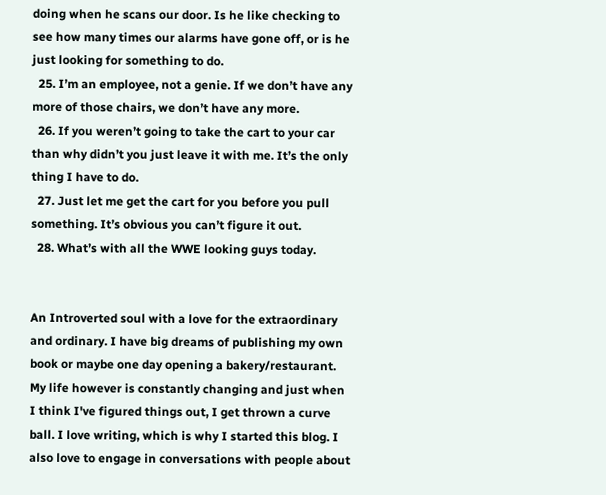doing when he scans our door. Is he like checking to see how many times our alarms have gone off, or is he just looking for something to do.
  25. I’m an employee, not a genie. If we don’t have any more of those chairs, we don’t have any more.
  26. If you weren’t going to take the cart to your car than why didn’t you just leave it with me. It’s the only thing I have to do.
  27. Just let me get the cart for you before you pull something. It’s obvious you can’t figure it out.
  28. What’s with all the WWE looking guys today.


An Introverted soul with a love for the extraordinary and ordinary. I have big dreams of publishing my own book or maybe one day opening a bakery/restaurant. My life however is constantly changing and just when I think I've figured things out, I get thrown a curve ball. I love writing, which is why I started this blog. I also love to engage in conversations with people about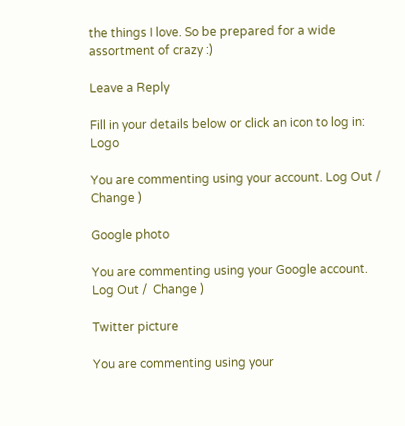the things I love. So be prepared for a wide assortment of crazy :)

Leave a Reply

Fill in your details below or click an icon to log in: Logo

You are commenting using your account. Log Out /  Change )

Google photo

You are commenting using your Google account. Log Out /  Change )

Twitter picture

You are commenting using your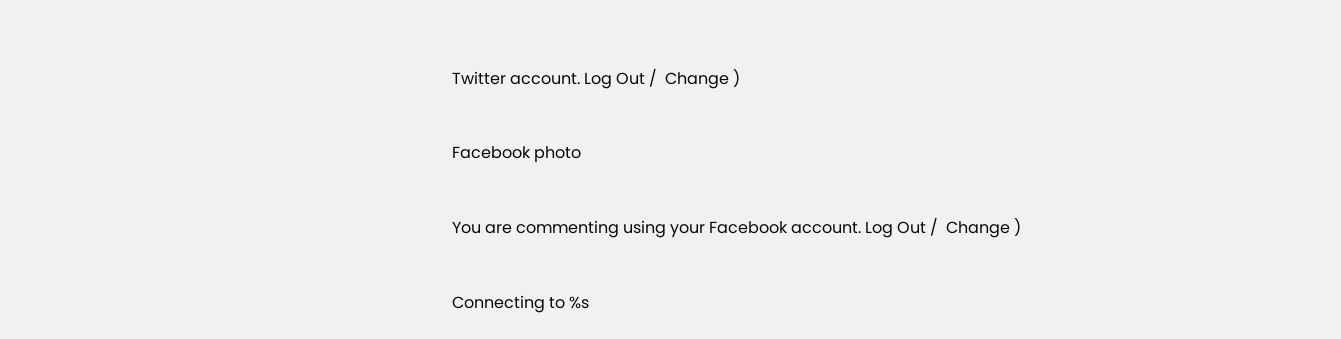Twitter account. Log Out /  Change )

Facebook photo

You are commenting using your Facebook account. Log Out /  Change )

Connecting to %s